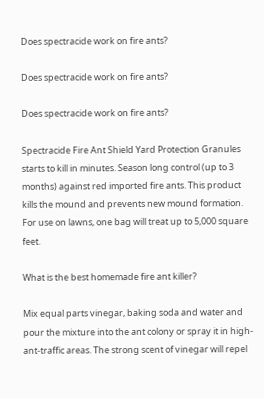Does spectracide work on fire ants?

Does spectracide work on fire ants?

Does spectracide work on fire ants?

Spectracide Fire Ant Shield Yard Protection Granules starts to kill in minutes. Season long control (up to 3 months) against red imported fire ants. This product kills the mound and prevents new mound formation. For use on lawns, one bag will treat up to 5,000 square feet.

What is the best homemade fire ant killer?

Mix equal parts vinegar, baking soda and water and pour the mixture into the ant colony or spray it in high-ant-traffic areas. The strong scent of vinegar will repel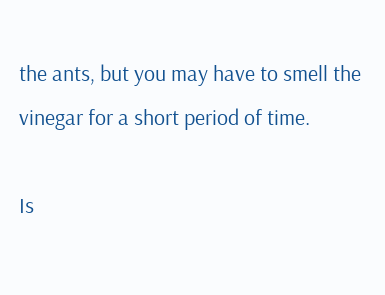the ants, but you may have to smell the vinegar for a short period of time.

Is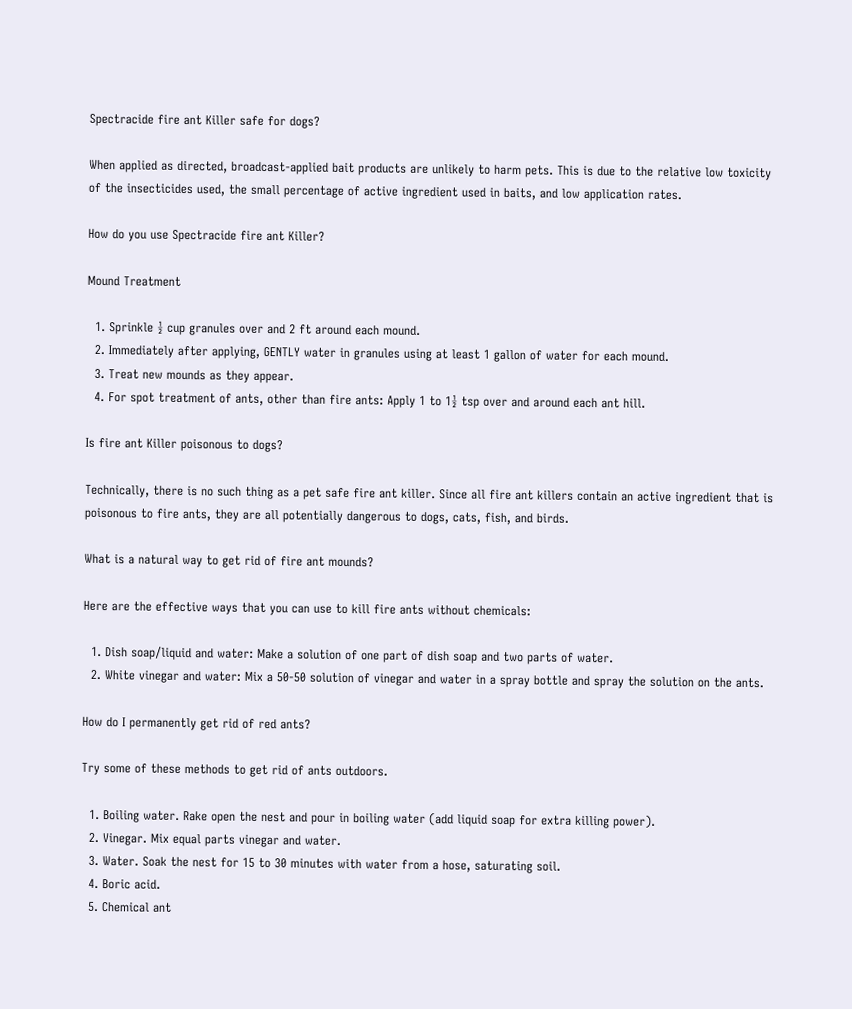Spectracide fire ant Killer safe for dogs?

When applied as directed, broadcast-applied bait products are unlikely to harm pets. This is due to the relative low toxicity of the insecticides used, the small percentage of active ingredient used in baits, and low application rates.

How do you use Spectracide fire ant Killer?

Mound Treatment

  1. Sprinkle ½ cup granules over and 2 ft around each mound.
  2. Immediately after applying, GENTLY water in granules using at least 1 gallon of water for each mound.
  3. Treat new mounds as they appear.
  4. For spot treatment of ants, other than fire ants: Apply 1 to 1½ tsp over and around each ant hill.

Is fire ant Killer poisonous to dogs?

Technically, there is no such thing as a pet safe fire ant killer. Since all fire ant killers contain an active ingredient that is poisonous to fire ants, they are all potentially dangerous to dogs, cats, fish, and birds.

What is a natural way to get rid of fire ant mounds?

Here are the effective ways that you can use to kill fire ants without chemicals:

  1. Dish soap/liquid and water: Make a solution of one part of dish soap and two parts of water.
  2. White vinegar and water: Mix a 50-50 solution of vinegar and water in a spray bottle and spray the solution on the ants.

How do I permanently get rid of red ants?

Try some of these methods to get rid of ants outdoors.

  1. Boiling water. Rake open the nest and pour in boiling water (add liquid soap for extra killing power).
  2. Vinegar. Mix equal parts vinegar and water.
  3. Water. Soak the nest for 15 to 30 minutes with water from a hose, saturating soil.
  4. Boric acid.
  5. Chemical ant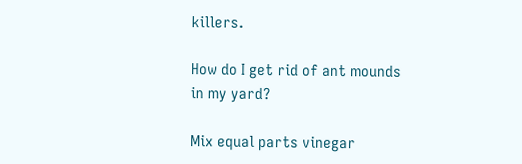killers.

How do I get rid of ant mounds in my yard?

Mix equal parts vinegar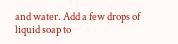and water. Add a few drops of liquid soap to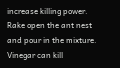increase killing power. Rake open the ant nest and pour in the mixture. Vinegar can kill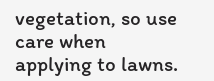vegetation, so use care when applying to lawns.